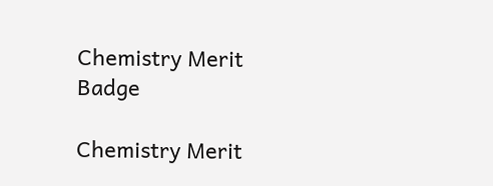Chemistry Merit Badge

Chemistry Merit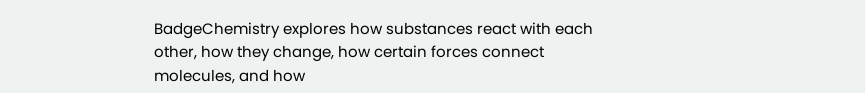BadgeChemistry explores how substances react with each other, how they change, how certain forces connect molecules, and how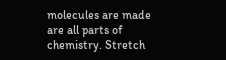molecules are made are all parts of chemistry. Stretch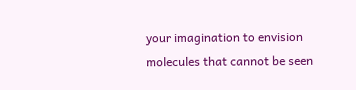your imagination to envision molecules that cannot be seen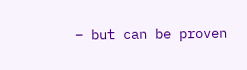– but can be proven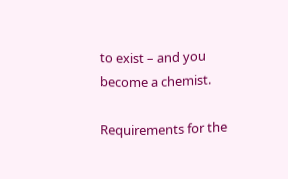to exist – and you become a chemist.

Requirements for the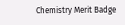Chemistry Merit Badge